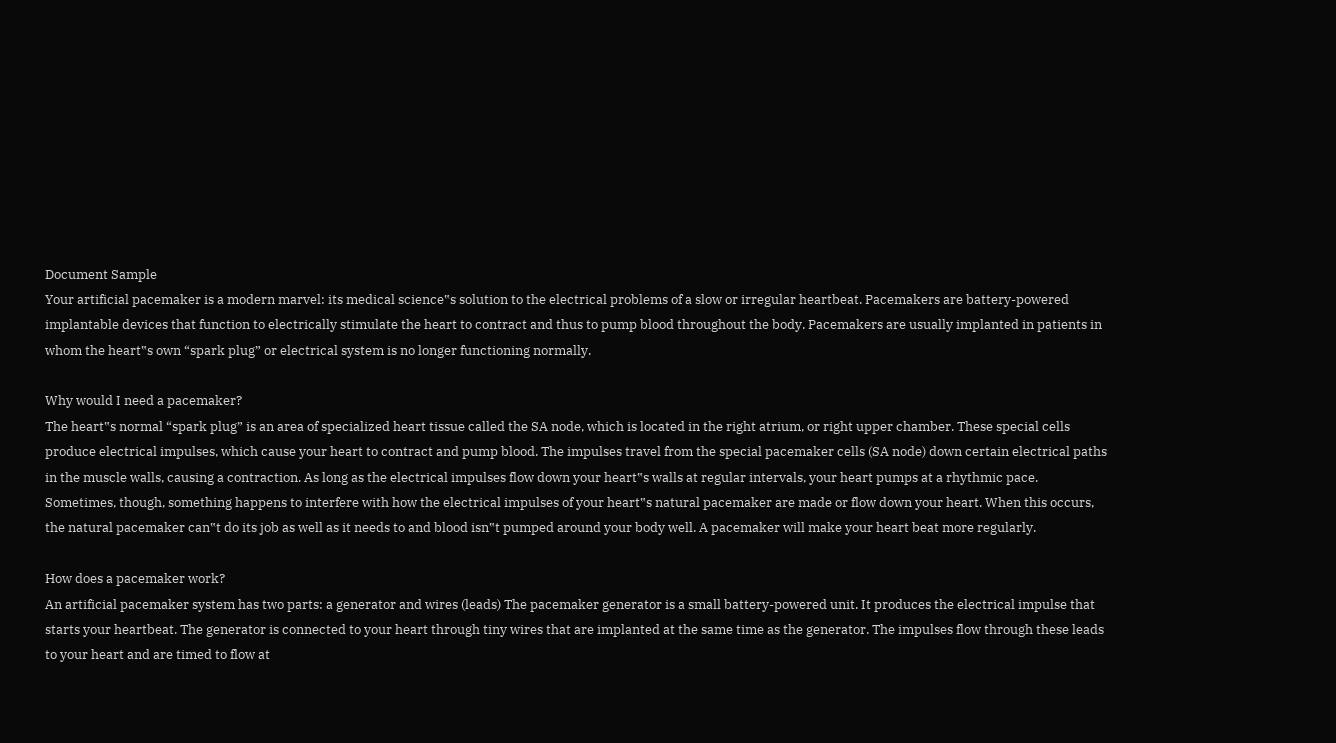Document Sample
Your artificial pacemaker is a modern marvel: its medical science‟s solution to the electrical problems of a slow or irregular heartbeat. Pacemakers are battery-powered implantable devices that function to electrically stimulate the heart to contract and thus to pump blood throughout the body. Pacemakers are usually implanted in patients in whom the heart‟s own “spark plug” or electrical system is no longer functioning normally.

Why would I need a pacemaker?
The heart‟s normal “spark plug” is an area of specialized heart tissue called the SA node, which is located in the right atrium, or right upper chamber. These special cells produce electrical impulses, which cause your heart to contract and pump blood. The impulses travel from the special pacemaker cells (SA node) down certain electrical paths in the muscle walls, causing a contraction. As long as the electrical impulses flow down your heart‟s walls at regular intervals, your heart pumps at a rhythmic pace. Sometimes, though, something happens to interfere with how the electrical impulses of your heart‟s natural pacemaker are made or flow down your heart. When this occurs, the natural pacemaker can‟t do its job as well as it needs to and blood isn‟t pumped around your body well. A pacemaker will make your heart beat more regularly.

How does a pacemaker work?
An artificial pacemaker system has two parts: a generator and wires (leads) The pacemaker generator is a small battery-powered unit. It produces the electrical impulse that starts your heartbeat. The generator is connected to your heart through tiny wires that are implanted at the same time as the generator. The impulses flow through these leads to your heart and are timed to flow at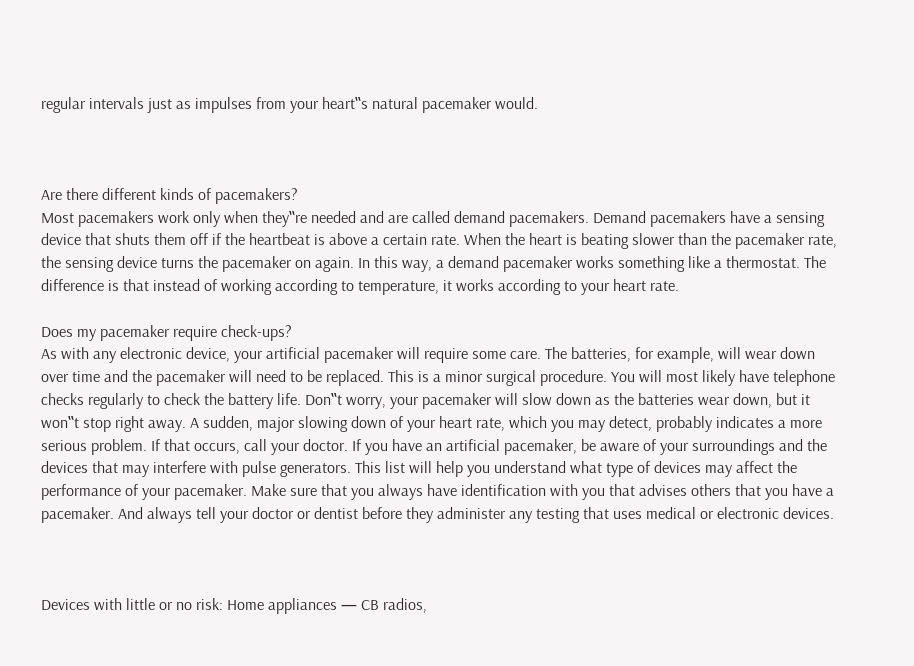regular intervals just as impulses from your heart‟s natural pacemaker would.



Are there different kinds of pacemakers?
Most pacemakers work only when they‟re needed and are called demand pacemakers. Demand pacemakers have a sensing device that shuts them off if the heartbeat is above a certain rate. When the heart is beating slower than the pacemaker rate, the sensing device turns the pacemaker on again. In this way, a demand pacemaker works something like a thermostat. The difference is that instead of working according to temperature, it works according to your heart rate.

Does my pacemaker require check-ups?
As with any electronic device, your artificial pacemaker will require some care. The batteries, for example, will wear down over time and the pacemaker will need to be replaced. This is a minor surgical procedure. You will most likely have telephone checks regularly to check the battery life. Don‟t worry, your pacemaker will slow down as the batteries wear down, but it won‟t stop right away. A sudden, major slowing down of your heart rate, which you may detect, probably indicates a more serious problem. If that occurs, call your doctor. If you have an artificial pacemaker, be aware of your surroundings and the devices that may interfere with pulse generators. This list will help you understand what type of devices may affect the performance of your pacemaker. Make sure that you always have identification with you that advises others that you have a pacemaker. And always tell your doctor or dentist before they administer any testing that uses medical or electronic devices.



Devices with little or no risk: Home appliances — CB radios,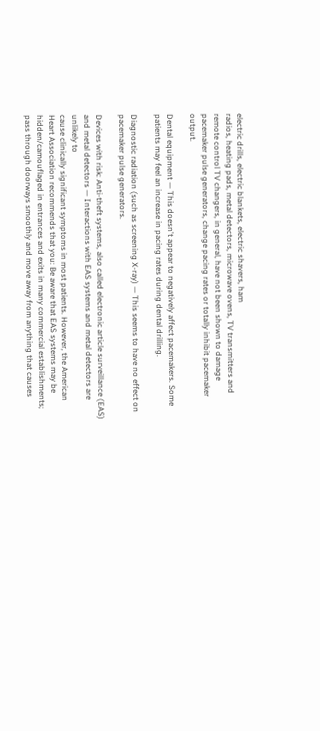electric drills, electric blankets, electric shavers, ham
radios, heating pads, metal detectors, microwave ovens, TV transmitters and remote control TV changers, in general, have not been shown to damage pacemaker pulse generators, change pacing rates or totally inhibit pacemaker output.

Dental equipment — This doesn't appear to negatively affect pacemakers. Some
patients may feel an increase in pacing rates during dental drilling.

Diagnostic radiation (such as screening X-ray) — This seems to have no effect on
pacemaker pulse generators.

Devices with risk: Anti-theft systems, also called electronic article surveillance (EAS) and metal detectors — Interactions with EAS systems and metal detectors are unlikely to
cause clinically significant symptoms in most patients. However, the American Heart Association recommends that you: Be aware that EAS systems may be hidden/camouflaged in entrances and exits in many commercial establishments; pass through doorways smoothly and move away from anything that causes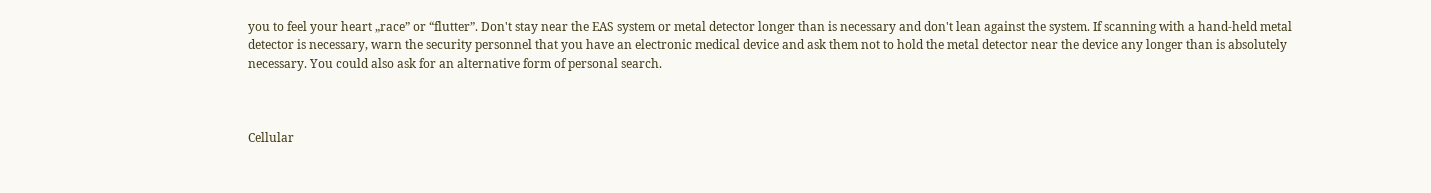you to feel your heart „race” or “flutter”. Don't stay near the EAS system or metal detector longer than is necessary and don't lean against the system. If scanning with a hand-held metal detector is necessary, warn the security personnel that you have an electronic medical device and ask them not to hold the metal detector near the device any longer than is absolutely necessary. You could also ask for an alternative form of personal search.



Cellular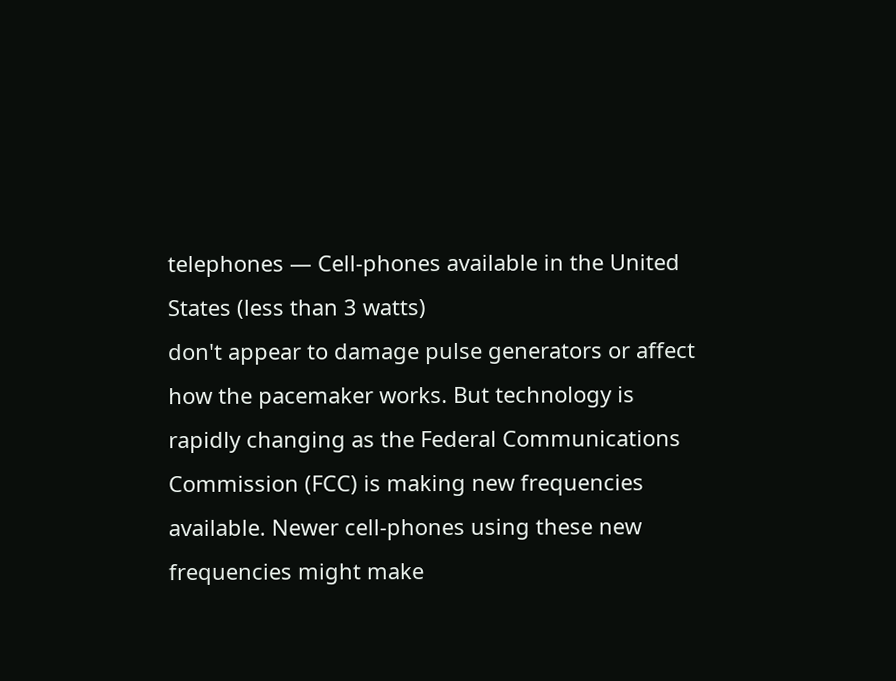telephones — Cell-phones available in the United States (less than 3 watts)
don't appear to damage pulse generators or affect how the pacemaker works. But technology is rapidly changing as the Federal Communications Commission (FCC) is making new frequencies available. Newer cell-phones using these new frequencies might make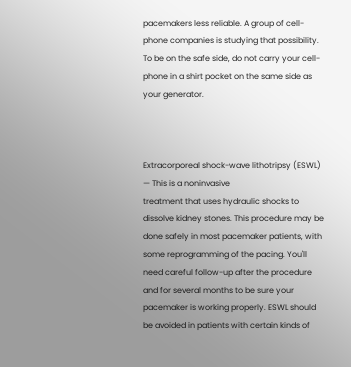pacemakers less reliable. A group of cell-phone companies is studying that possibility. To be on the safe side, do not carry your cell-phone in a shirt pocket on the same side as your generator.



Extracorporeal shock-wave lithotripsy (ESWL) — This is a noninvasive
treatment that uses hydraulic shocks to dissolve kidney stones. This procedure may be done safely in most pacemaker patients, with some reprogramming of the pacing. You'll need careful follow-up after the procedure and for several months to be sure your pacemaker is working properly. ESWL should be avoided in patients with certain kinds of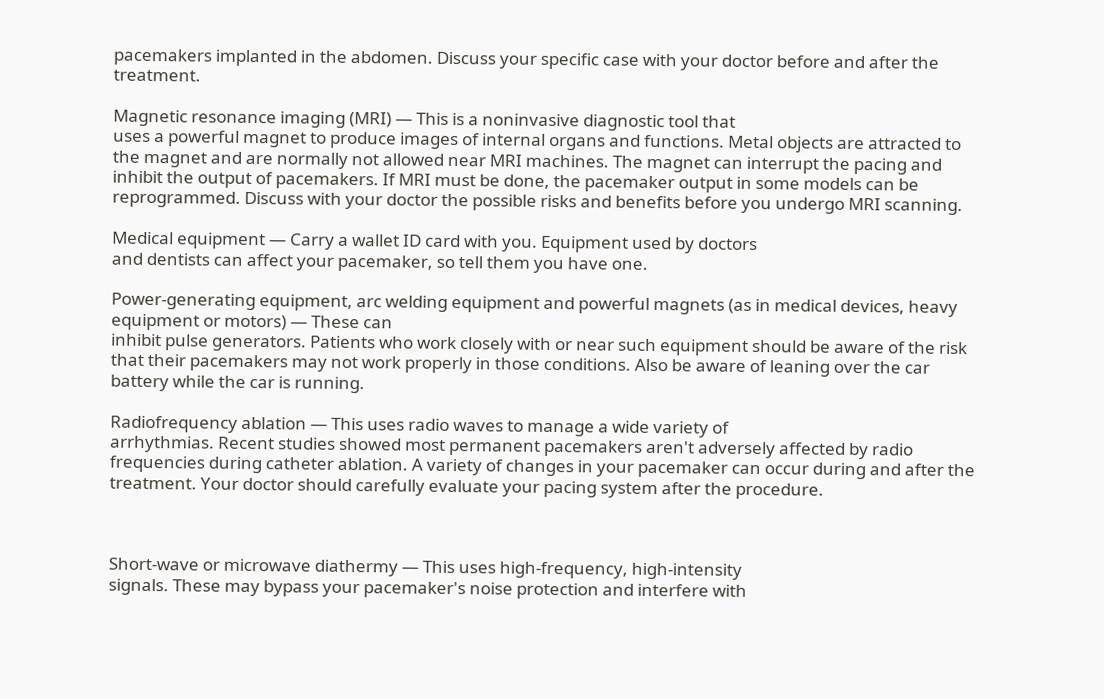pacemakers implanted in the abdomen. Discuss your specific case with your doctor before and after the treatment.

Magnetic resonance imaging (MRI) — This is a noninvasive diagnostic tool that
uses a powerful magnet to produce images of internal organs and functions. Metal objects are attracted to the magnet and are normally not allowed near MRI machines. The magnet can interrupt the pacing and inhibit the output of pacemakers. If MRI must be done, the pacemaker output in some models can be reprogrammed. Discuss with your doctor the possible risks and benefits before you undergo MRI scanning.

Medical equipment — Carry a wallet ID card with you. Equipment used by doctors
and dentists can affect your pacemaker, so tell them you have one.

Power-generating equipment, arc welding equipment and powerful magnets (as in medical devices, heavy equipment or motors) — These can
inhibit pulse generators. Patients who work closely with or near such equipment should be aware of the risk that their pacemakers may not work properly in those conditions. Also be aware of leaning over the car battery while the car is running.

Radiofrequency ablation — This uses radio waves to manage a wide variety of
arrhythmias. Recent studies showed most permanent pacemakers aren't adversely affected by radio frequencies during catheter ablation. A variety of changes in your pacemaker can occur during and after the treatment. Your doctor should carefully evaluate your pacing system after the procedure.



Short-wave or microwave diathermy — This uses high-frequency, high-intensity
signals. These may bypass your pacemaker's noise protection and interfere with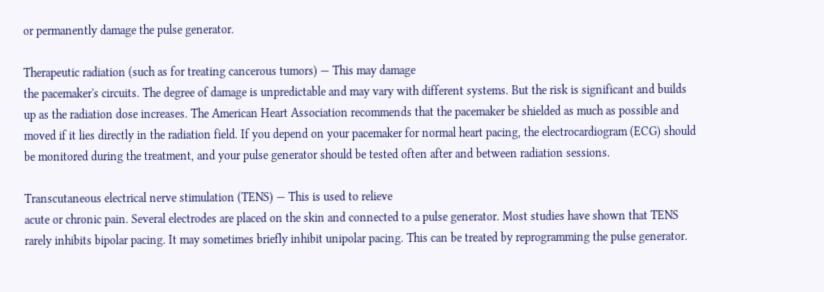or permanently damage the pulse generator.

Therapeutic radiation (such as for treating cancerous tumors) — This may damage
the pacemaker's circuits. The degree of damage is unpredictable and may vary with different systems. But the risk is significant and builds up as the radiation dose increases. The American Heart Association recommends that the pacemaker be shielded as much as possible and moved if it lies directly in the radiation field. If you depend on your pacemaker for normal heart pacing, the electrocardiogram (ECG) should be monitored during the treatment, and your pulse generator should be tested often after and between radiation sessions.

Transcutaneous electrical nerve stimulation (TENS) — This is used to relieve
acute or chronic pain. Several electrodes are placed on the skin and connected to a pulse generator. Most studies have shown that TENS rarely inhibits bipolar pacing. It may sometimes briefly inhibit unipolar pacing. This can be treated by reprogramming the pulse generator.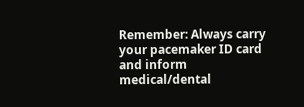Remember: Always carry your pacemaker ID card and inform medical/dental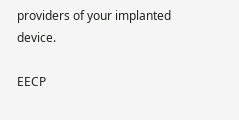providers of your implanted device.

EECP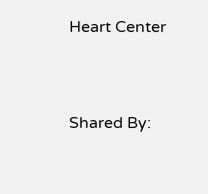Heart Center


Shared By: